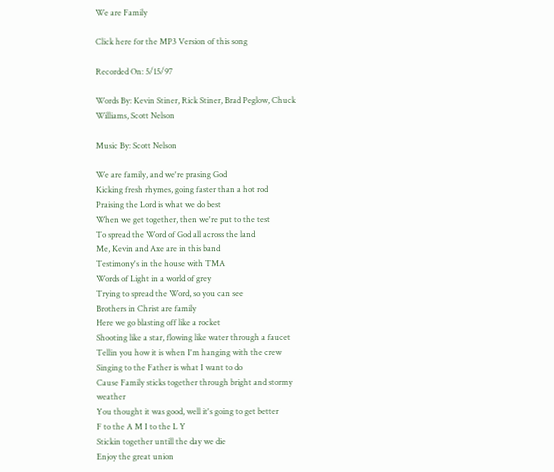We are Family

Click here for the MP3 Version of this song

Recorded On: 5/15/97

Words By: Kevin Stiner, Rick Stiner, Brad Peglow, Chuck Williams, Scott Nelson

Music By: Scott Nelson

We are family, and we're prasing God
Kicking fresh rhymes, going faster than a hot rod
Praising the Lord is what we do best
When we get together, then we're put to the test
To spread the Word of God all across the land
Me, Kevin and Axe are in this band
Testimony's in the house with TMA
Words of Light in a world of grey
Trying to spread the Word, so you can see
Brothers in Christ are family
Here we go blasting off like a rocket
Shooting like a star, flowing like water through a faucet
Tellin you how it is when I'm hanging with the crew
Singing to the Father is what I want to do
Cause Family sticks together through bright and stormy weather
You thought it was good, well it's going to get better
F to the A M I to the L Y
Stickin together untill the day we die
Enjoy the great union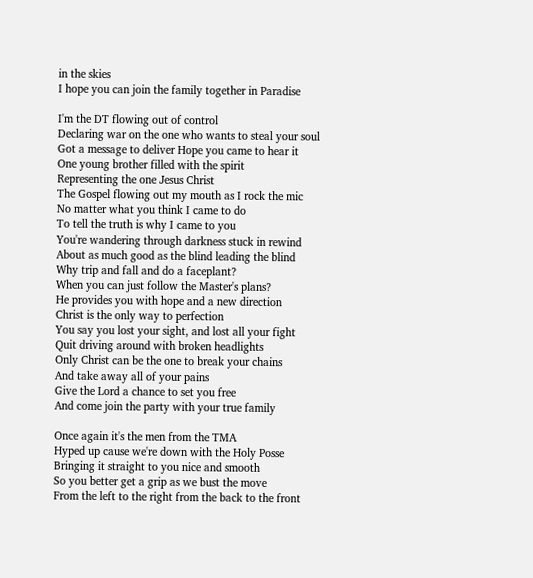in the skies
I hope you can join the family together in Paradise

I'm the DT flowing out of control
Declaring war on the one who wants to steal your soul
Got a message to deliver Hope you came to hear it
One young brother filled with the spirit
Representing the one Jesus Christ
The Gospel flowing out my mouth as I rock the mic
No matter what you think I came to do
To tell the truth is why I came to you
You're wandering through darkness stuck in rewind
About as much good as the blind leading the blind
Why trip and fall and do a faceplant?
When you can just follow the Master's plans?
He provides you with hope and a new direction
Christ is the only way to perfection
You say you lost your sight, and lost all your fight
Quit driving around with broken headlights
Only Christ can be the one to break your chains
And take away all of your pains
Give the Lord a chance to set you free
And come join the party with your true family

Once again it's the men from the TMA
Hyped up cause we're down with the Holy Posse
Bringing it straight to you nice and smooth
So you better get a grip as we bust the move
From the left to the right from the back to the front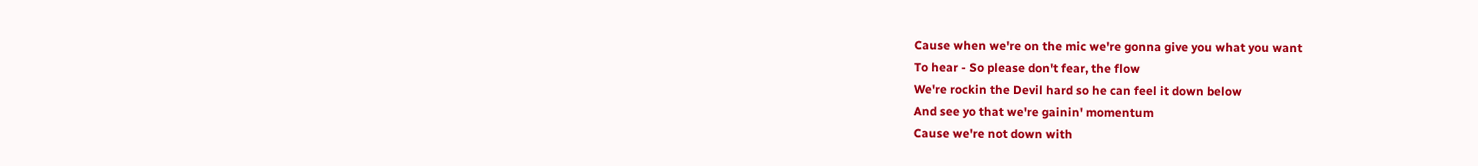Cause when we're on the mic we're gonna give you what you want
To hear - So please don't fear, the flow
We're rockin the Devil hard so he can feel it down below
And see yo that we're gainin' momentum
Cause we're not down with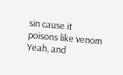sin cause it poisons like venom
Yeah, and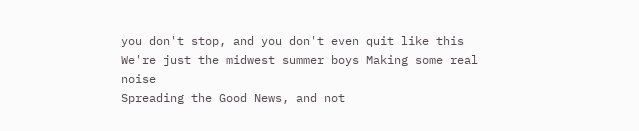you don't stop, and you don't even quit like this
We're just the midwest summer boys Making some real noise
Spreading the Good News, and not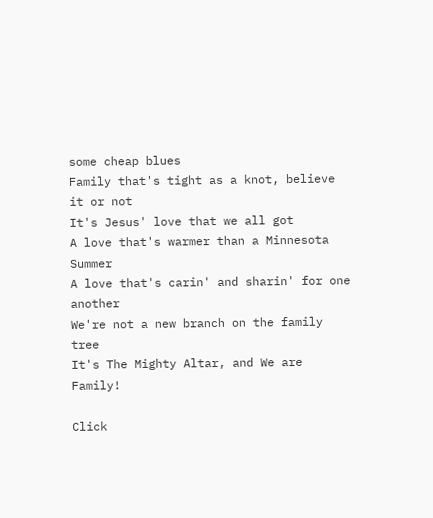some cheap blues
Family that's tight as a knot, believe it or not
It's Jesus' love that we all got
A love that's warmer than a Minnesota Summer
A love that's carin' and sharin' for one another
We're not a new branch on the family tree
It's The Mighty Altar, and We are Family!

Click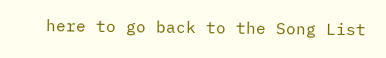here to go back to the Song List